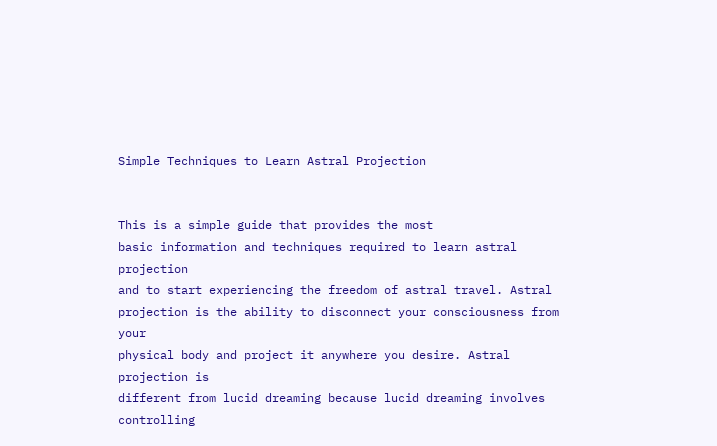Simple Techniques to Learn Astral Projection


This is a simple guide that provides the most
basic information and techniques required to learn astral projection
and to start experiencing the freedom of astral travel. Astral
projection is the ability to disconnect your consciousness from your
physical body and project it anywhere you desire. Astral projection is
different from lucid dreaming because lucid dreaming involves
controlling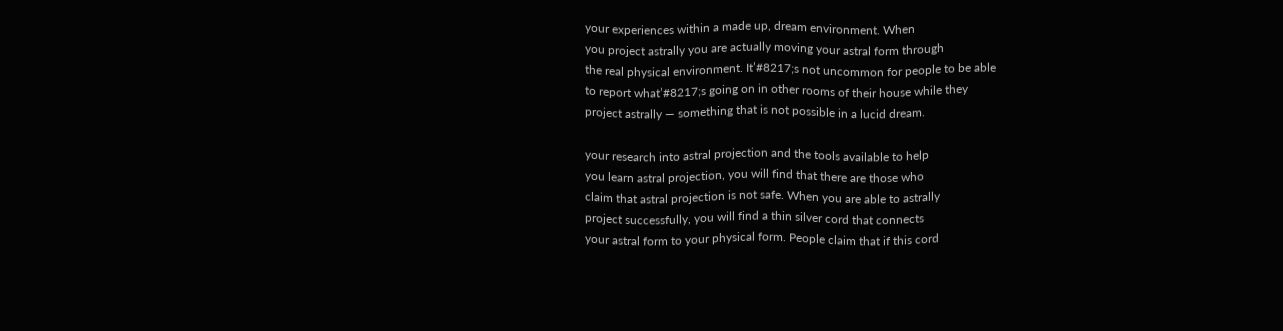your experiences within a made up, dream environment. When
you project astrally you are actually moving your astral form through
the real physical environment. It’#8217;s not uncommon for people to be able
to report what’#8217;s going on in other rooms of their house while they
project astrally — something that is not possible in a lucid dream.

your research into astral projection and the tools available to help
you learn astral projection, you will find that there are those who
claim that astral projection is not safe. When you are able to astrally
project successfully, you will find a thin silver cord that connects
your astral form to your physical form. People claim that if this cord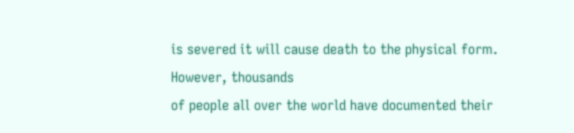is severed it will cause death to the physical form. However, thousands
of people all over the world have documented their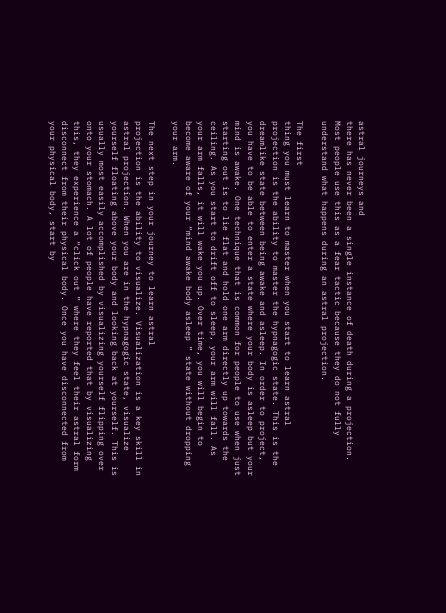astral journeys and
there has never been a single instance of death during a projection.
Most people use this as a fear tactic because they do not fully
understand what happens during an astral projection.

The first
thing you must learn to master when you start to learn astral
projection is the ability to master the hypnagogic state. This is the
dreamlike state between being awake and asleep. In order to project,
you have to be able to enter a state where your body is asleep but your
mind is awake. One technique that is common for people to use when just
starting out is to lie flat and hold one arm directly up towards the
ceiling. As you start to drift off to sleep, your arm will fall. As
your arm falls, it will wake you up. Over time, you will begin to
become aware of your “mind awake body asleep ” state without dropping
your arm.

The next step in your journey to learn astral
projection is the ability to visualize. Visualization is a key skill in
astral projection. When you are in the hypnagogic state, visualize
yourself floating above your body and looking back at yourself. This is
usually most easily accomplished by visualizing yourself flipping over
onto your stomach. A lot of people have reported that by visualizing
this, they experience a “click out ” where they feel their astral form
disconnect from their physical body. Once you have disconnected from
your physical body, start by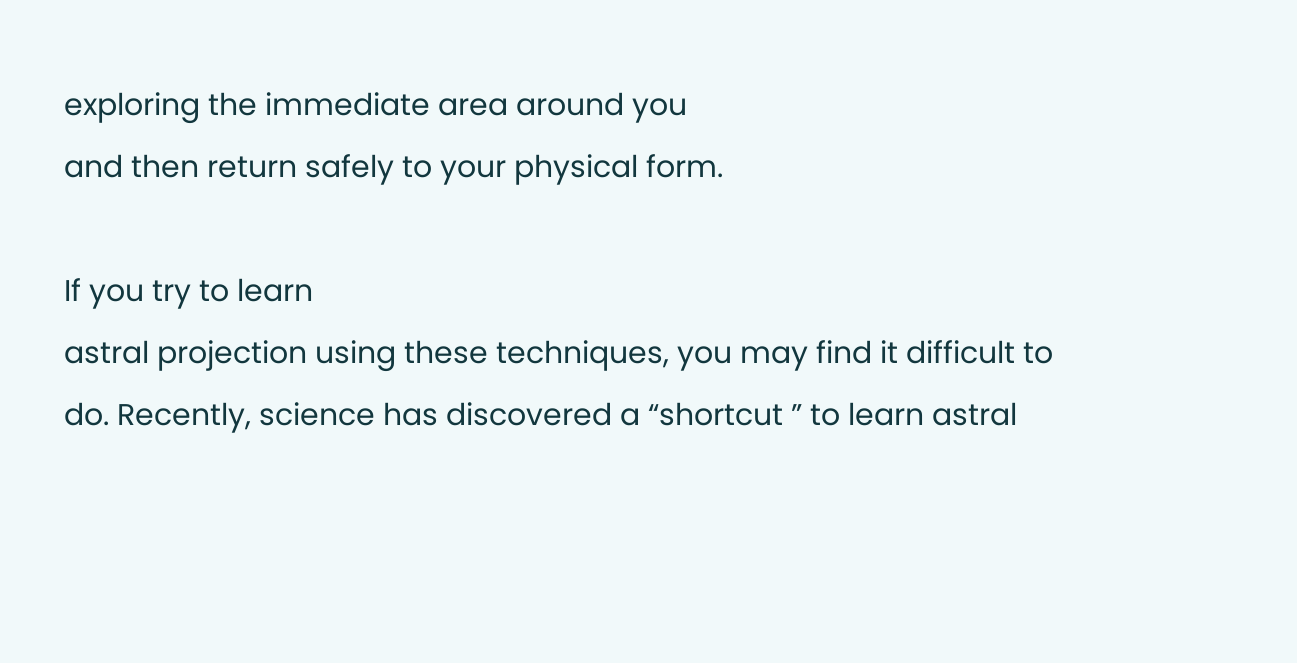exploring the immediate area around you
and then return safely to your physical form.

If you try to learn
astral projection using these techniques, you may find it difficult to
do. Recently, science has discovered a “shortcut ” to learn astral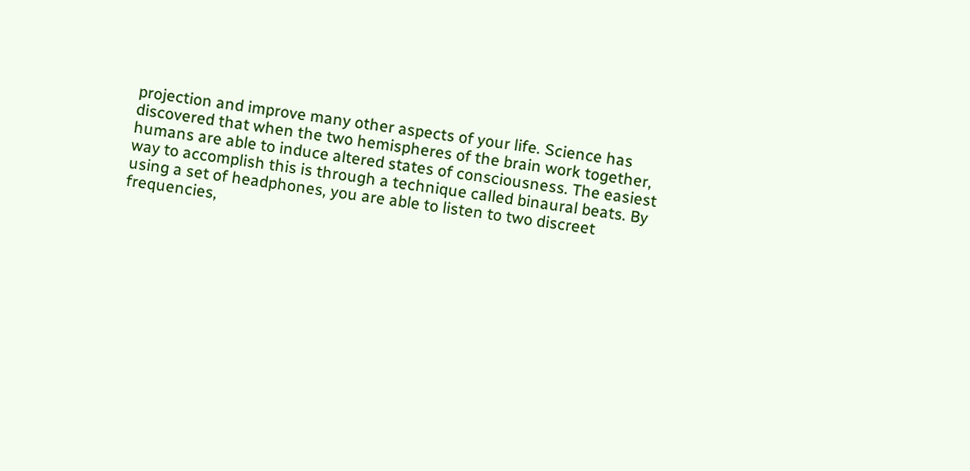projection and improve many other aspects of your life. Science has
discovered that when the two hemispheres of the brain work together,
humans are able to induce altered states of consciousness. The easiest
way to accomplish this is through a technique called binaural beats. By
using a set of headphones, you are able to listen to two discreet
frequencies,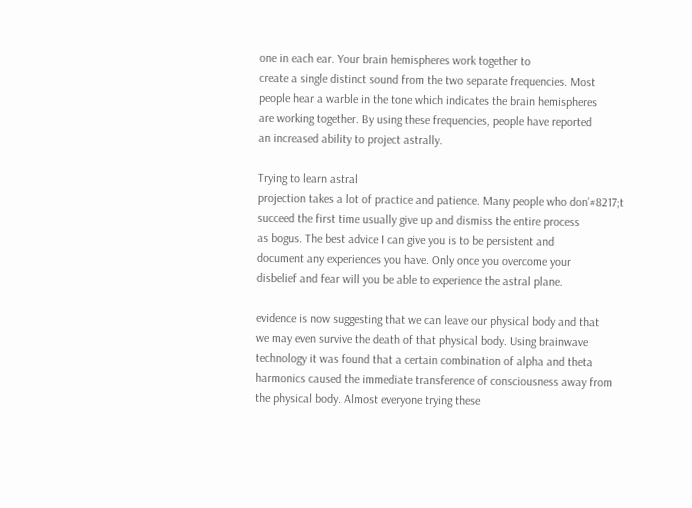one in each ear. Your brain hemispheres work together to
create a single distinct sound from the two separate frequencies. Most
people hear a warble in the tone which indicates the brain hemispheres
are working together. By using these frequencies, people have reported
an increased ability to project astrally.

Trying to learn astral
projection takes a lot of practice and patience. Many people who don’#8217;t
succeed the first time usually give up and dismiss the entire process
as bogus. The best advice I can give you is to be persistent and
document any experiences you have. Only once you overcome your
disbelief and fear will you be able to experience the astral plane.

evidence is now suggesting that we can leave our physical body and that
we may even survive the death of that physical body. Using brainwave
technology it was found that a certain combination of alpha and theta
harmonics caused the immediate transference of consciousness away from
the physical body. Almost everyone trying these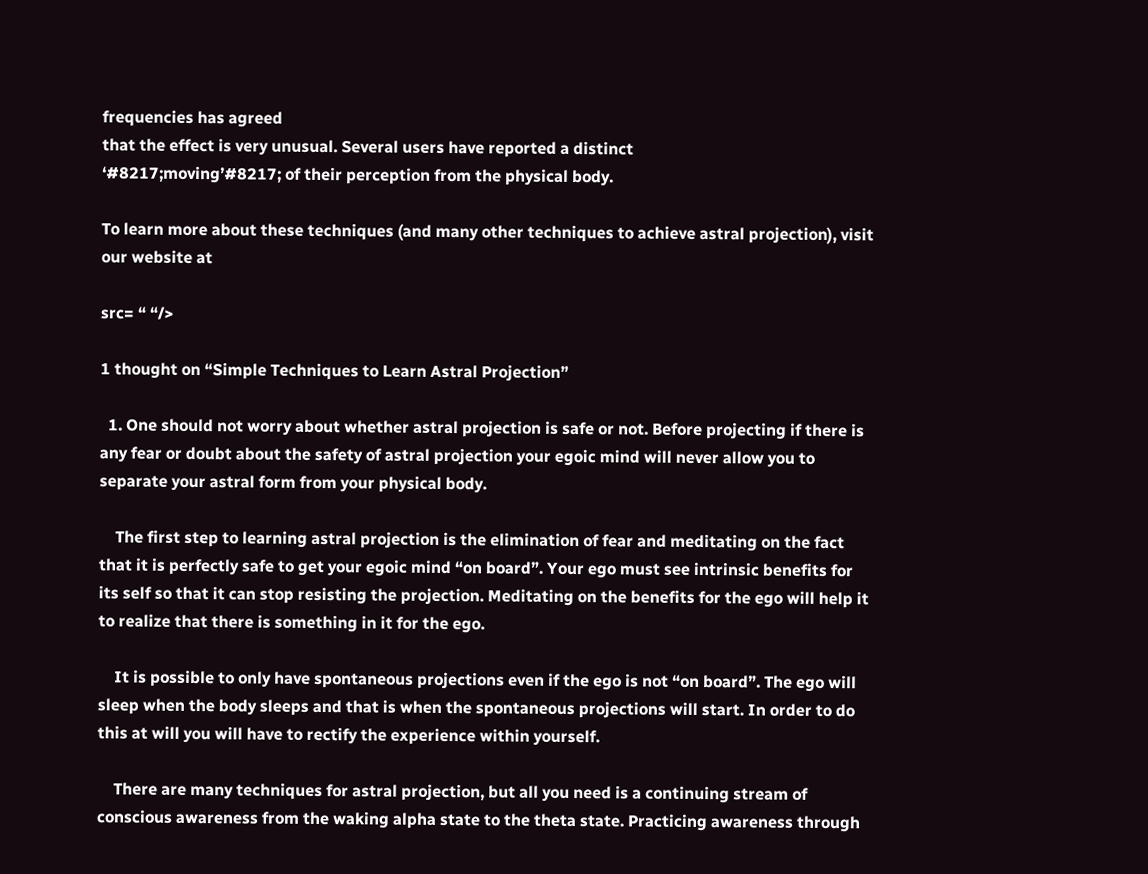frequencies has agreed
that the effect is very unusual. Several users have reported a distinct
‘#8217;moving’#8217; of their perception from the physical body.

To learn more about these techniques (and many other techniques to achieve astral projection), visit our website at

src= “ “/>

1 thought on “Simple Techniques to Learn Astral Projection”

  1. One should not worry about whether astral projection is safe or not. Before projecting if there is any fear or doubt about the safety of astral projection your egoic mind will never allow you to separate your astral form from your physical body.

    The first step to learning astral projection is the elimination of fear and meditating on the fact that it is perfectly safe to get your egoic mind “on board”. Your ego must see intrinsic benefits for its self so that it can stop resisting the projection. Meditating on the benefits for the ego will help it to realize that there is something in it for the ego.

    It is possible to only have spontaneous projections even if the ego is not “on board”. The ego will sleep when the body sleeps and that is when the spontaneous projections will start. In order to do this at will you will have to rectify the experience within yourself.

    There are many techniques for astral projection, but all you need is a continuing stream of conscious awareness from the waking alpha state to the theta state. Practicing awareness through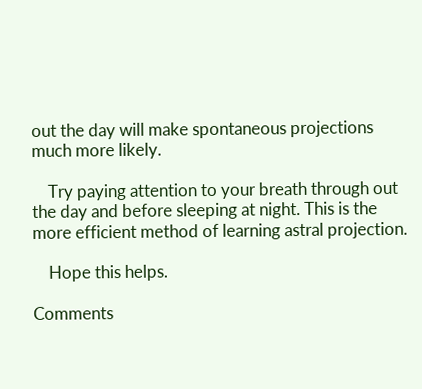out the day will make spontaneous projections much more likely.

    Try paying attention to your breath through out the day and before sleeping at night. This is the more efficient method of learning astral projection.

    Hope this helps.

Comments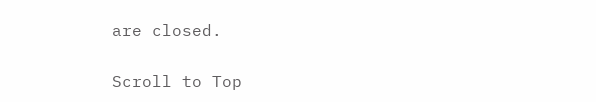are closed.

Scroll to Top